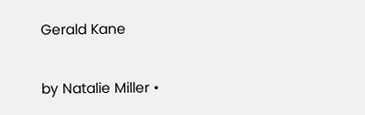Gerald Kane

by Natalie Miller •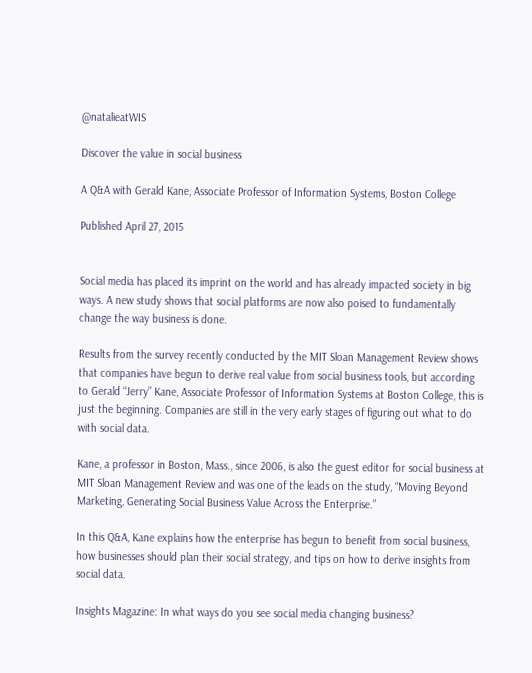@natalieatWIS

Discover the value in social business

A Q&A with Gerald Kane, Associate Professor of Information Systems, Boston College

Published April 27, 2015


Social media has placed its imprint on the world and has already impacted society in big ways. A new study shows that social platforms are now also poised to fundamentally change the way business is done.

Results from the survey recently conducted by the MIT Sloan Management Review shows that companies have begun to derive real value from social business tools, but according to Gerald “Jerry” Kane, Associate Professor of Information Systems at Boston College, this is just the beginning. Companies are still in the very early stages of figuring out what to do with social data.

Kane, a professor in Boston, Mass., since 2006, is also the guest editor for social business at MIT Sloan Management Review and was one of the leads on the study, “Moving Beyond Marketing, Generating Social Business Value Across the Enterprise.”

In this Q&A, Kane explains how the enterprise has begun to benefit from social business, how businesses should plan their social strategy, and tips on how to derive insights from social data.

Insights Magazine: In what ways do you see social media changing business?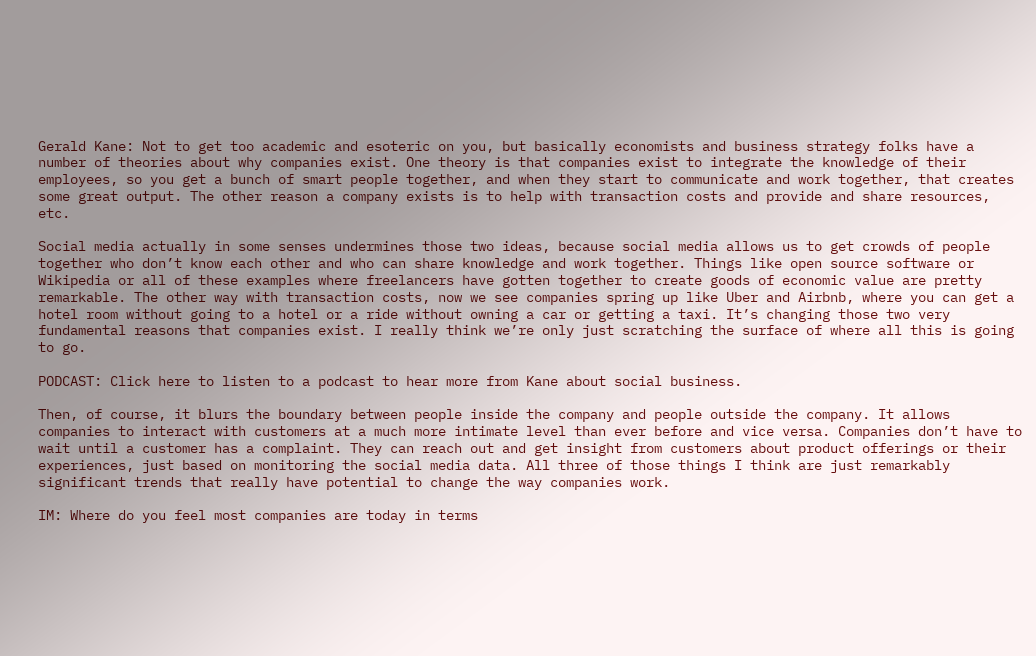Gerald Kane: Not to get too academic and esoteric on you, but basically economists and business strategy folks have a number of theories about why companies exist. One theory is that companies exist to integrate the knowledge of their employees, so you get a bunch of smart people together, and when they start to communicate and work together, that creates some great output. The other reason a company exists is to help with transaction costs and provide and share resources, etc.

Social media actually in some senses undermines those two ideas, because social media allows us to get crowds of people together who don’t know each other and who can share knowledge and work together. Things like open source software or Wikipedia or all of these examples where freelancers have gotten together to create goods of economic value are pretty remarkable. The other way with transaction costs, now we see companies spring up like Uber and Airbnb, where you can get a hotel room without going to a hotel or a ride without owning a car or getting a taxi. It’s changing those two very fundamental reasons that companies exist. I really think we’re only just scratching the surface of where all this is going to go.

PODCAST: Click here to listen to a podcast to hear more from Kane about social business.

Then, of course, it blurs the boundary between people inside the company and people outside the company. It allows companies to interact with customers at a much more intimate level than ever before and vice versa. Companies don’t have to wait until a customer has a complaint. They can reach out and get insight from customers about product offerings or their experiences, just based on monitoring the social media data. All three of those things I think are just remarkably significant trends that really have potential to change the way companies work.

IM: Where do you feel most companies are today in terms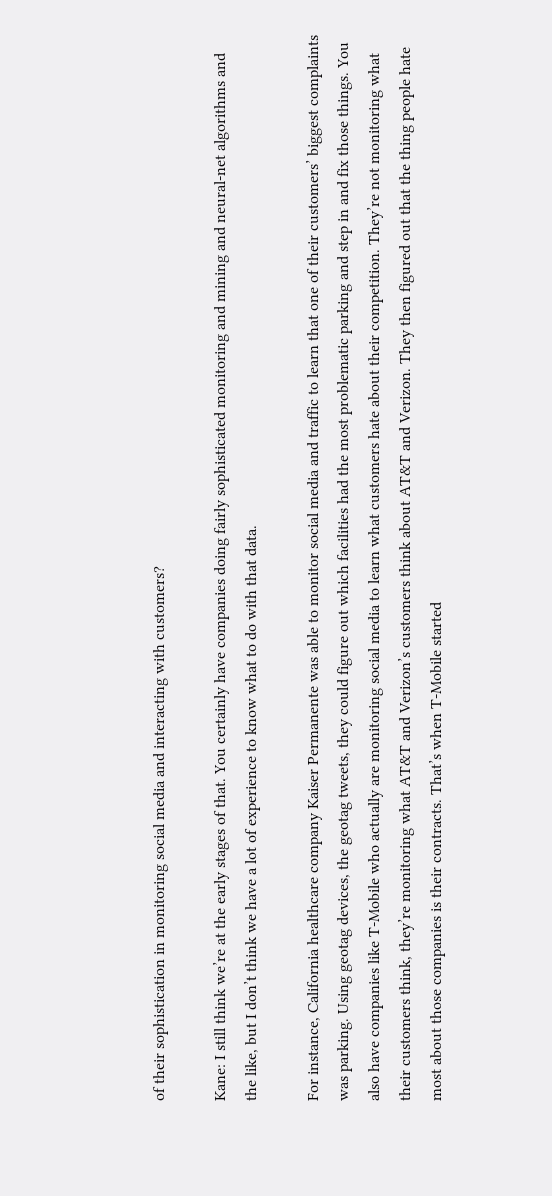of their sophistication in monitoring social media and interacting with customers?

Kane: I still think we’re at the early stages of that. You certainly have companies doing fairly sophisticated monitoring and mining and neural-net algorithms and the like, but I don’t think we have a lot of experience to know what to do with that data.

For instance, California healthcare company Kaiser Permanente was able to monitor social media and traffic to learn that one of their customers’ biggest complaints was parking. Using geotag devices, the geotag tweets, they could figure out which facilities had the most problematic parking and step in and fix those things. You also have companies like T-Mobile who actually are monitoring social media to learn what customers hate about their competition. They’re not monitoring what their customers think, they’re monitoring what AT&T and Verizon’s customers think about AT&T and Verizon. They then figured out that the thing people hate most about those companies is their contracts. That’s when T-Mobile started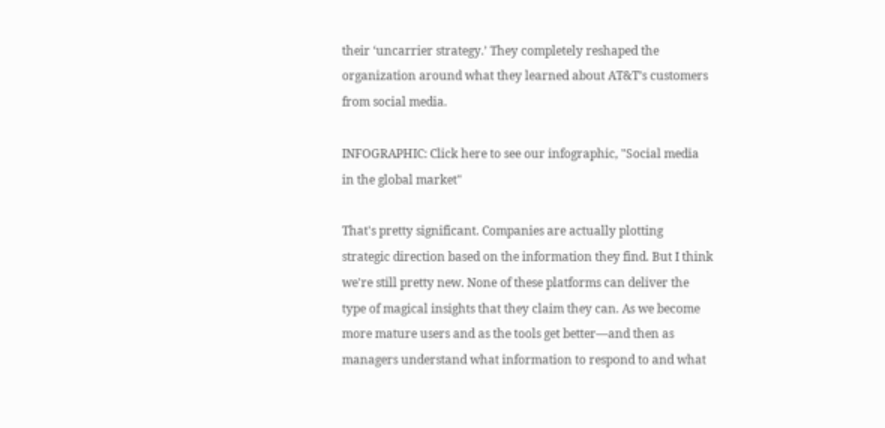their ‘uncarrier strategy.’ They completely reshaped the organization around what they learned about AT&T’s customers from social media.

INFOGRAPHIC: Click here to see our infographic, "Social media in the global market"

That's pretty significant. Companies are actually plotting strategic direction based on the information they find. But I think we're still pretty new. None of these platforms can deliver the type of magical insights that they claim they can. As we become more mature users and as the tools get better—and then as managers understand what information to respond to and what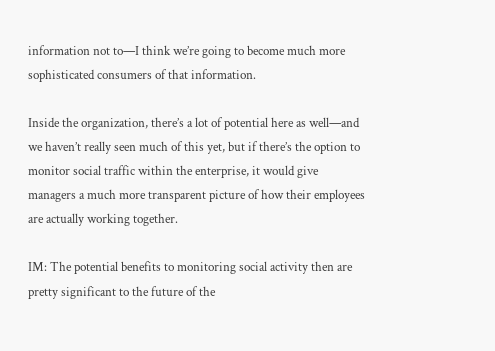information not to—I think we’re going to become much more sophisticated consumers of that information.

Inside the organization, there’s a lot of potential here as well—and we haven’t really seen much of this yet, but if there’s the option to monitor social traffic within the enterprise, it would give managers a much more transparent picture of how their employees are actually working together.

IM: The potential benefits to monitoring social activity then are pretty significant to the future of the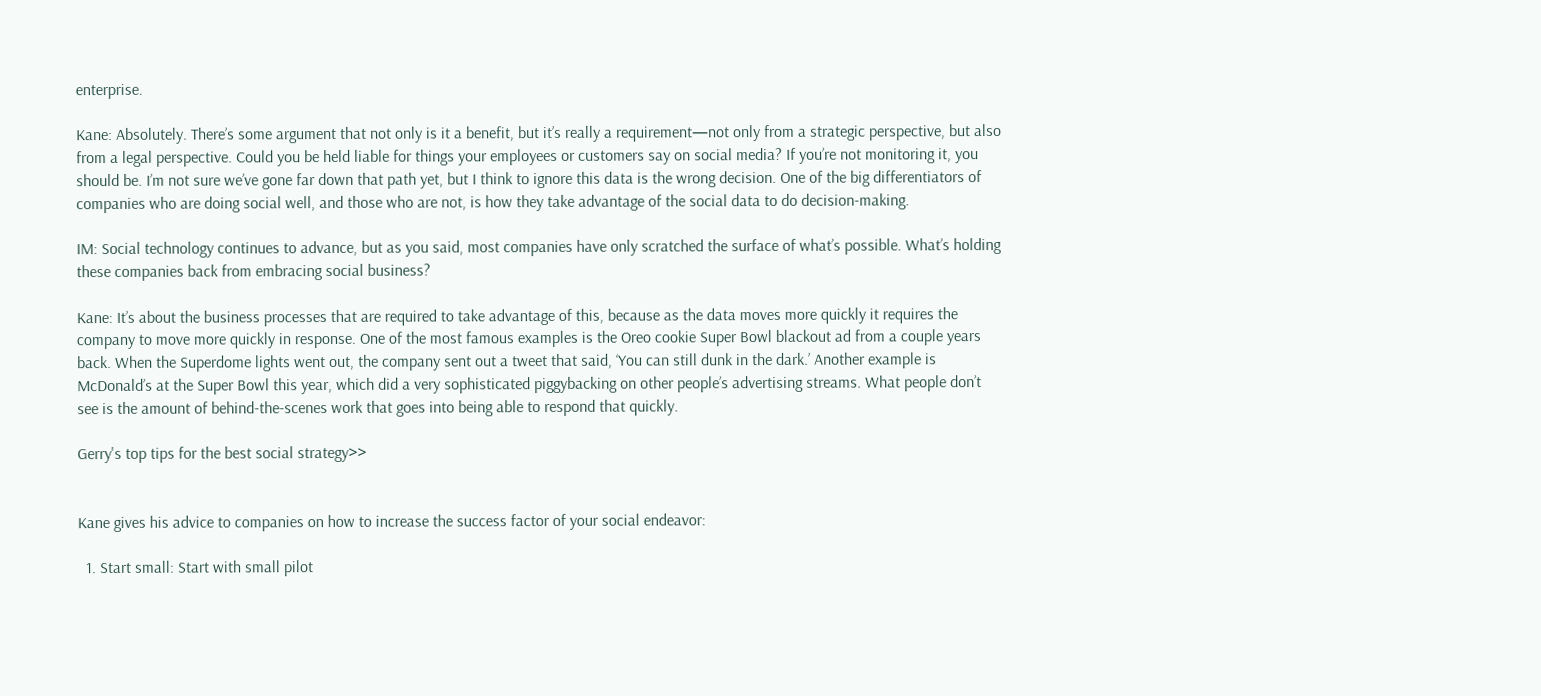enterprise.

Kane: Absolutely. There’s some argument that not only is it a benefit, but it’s really a requirement—not only from a strategic perspective, but also from a legal perspective. Could you be held liable for things your employees or customers say on social media? If you’re not monitoring it, you should be. I’m not sure we’ve gone far down that path yet, but I think to ignore this data is the wrong decision. One of the big differentiators of companies who are doing social well, and those who are not, is how they take advantage of the social data to do decision-making.

IM: Social technology continues to advance, but as you said, most companies have only scratched the surface of what’s possible. What’s holding these companies back from embracing social business?

Kane: It’s about the business processes that are required to take advantage of this, because as the data moves more quickly it requires the company to move more quickly in response. One of the most famous examples is the Oreo cookie Super Bowl blackout ad from a couple years back. When the Superdome lights went out, the company sent out a tweet that said, ‘You can still dunk in the dark.’ Another example is McDonald’s at the Super Bowl this year, which did a very sophisticated piggybacking on other people’s advertising streams. What people don’t see is the amount of behind-the-scenes work that goes into being able to respond that quickly.

Gerry's top tips for the best social strategy>>


Kane gives his advice to companies on how to increase the success factor of your social endeavor:

  1. Start small: Start with small pilot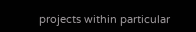projects within particular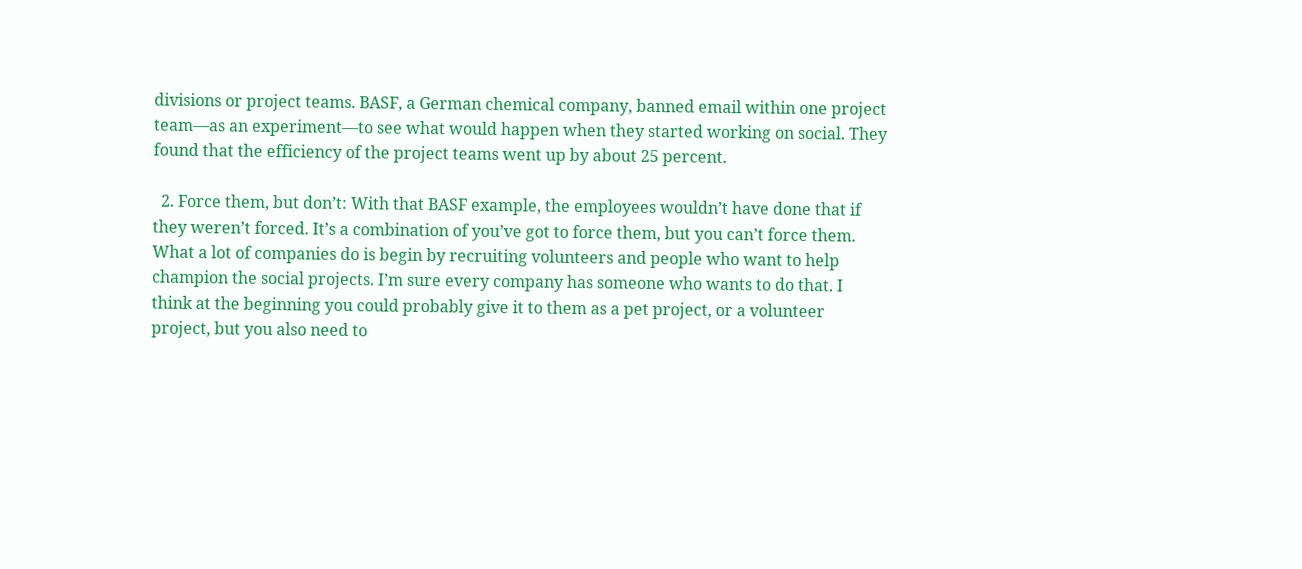divisions or project teams. BASF, a German chemical company, banned email within one project team—as an experiment—to see what would happen when they started working on social. They found that the efficiency of the project teams went up by about 25 percent.

  2. Force them, but don’t: With that BASF example, the employees wouldn’t have done that if they weren’t forced. It’s a combination of you’ve got to force them, but you can’t force them. What a lot of companies do is begin by recruiting volunteers and people who want to help champion the social projects. I’m sure every company has someone who wants to do that. I think at the beginning you could probably give it to them as a pet project, or a volunteer project, but you also need to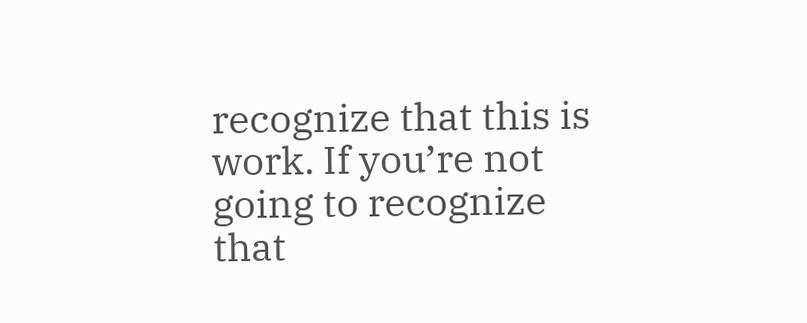recognize that this is work. If you’re not going to recognize that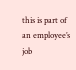this is part of an employee’s job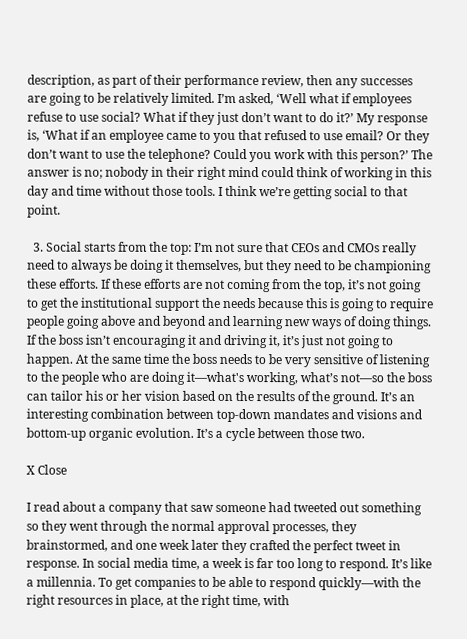description, as part of their performance review, then any successes are going to be relatively limited. I’m asked, ‘Well what if employees refuse to use social? What if they just don’t want to do it?’ My response is, ‘What if an employee came to you that refused to use email? Or they don’t want to use the telephone? Could you work with this person?’ The answer is no; nobody in their right mind could think of working in this day and time without those tools. I think we’re getting social to that point.

  3. Social starts from the top: I’m not sure that CEOs and CMOs really need to always be doing it themselves, but they need to be championing these efforts. If these efforts are not coming from the top, it’s not going to get the institutional support the needs because this is going to require people going above and beyond and learning new ways of doing things. If the boss isn’t encouraging it and driving it, it’s just not going to happen. At the same time the boss needs to be very sensitive of listening to the people who are doing it—what's working, what’s not—so the boss can tailor his or her vision based on the results of the ground. It’s an interesting combination between top-down mandates and visions and bottom-up organic evolution. It’s a cycle between those two.

X Close

I read about a company that saw someone had tweeted out something so they went through the normal approval processes, they brainstormed, and one week later they crafted the perfect tweet in response. In social media time, a week is far too long to respond. It’s like a millennia. To get companies to be able to respond quickly—with the right resources in place, at the right time, with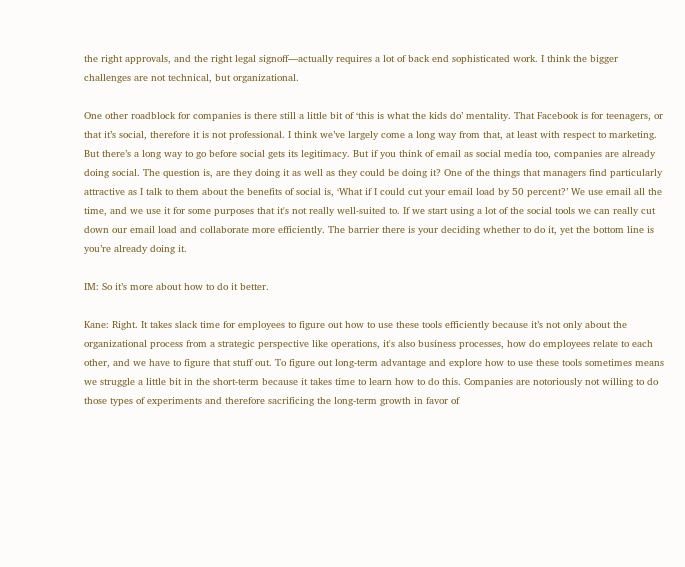the right approvals, and the right legal signoff—actually requires a lot of back end sophisticated work. I think the bigger challenges are not technical, but organizational.

One other roadblock for companies is there still a little bit of ‘this is what the kids do’ mentality. That Facebook is for teenagers, or that it’s social, therefore it is not professional. I think we’ve largely come a long way from that, at least with respect to marketing. But there’s a long way to go before social gets its legitimacy. But if you think of email as social media too, companies are already doing social. The question is, are they doing it as well as they could be doing it? One of the things that managers find particularly attractive as I talk to them about the benefits of social is, ‘What if I could cut your email load by 50 percent?’ We use email all the time, and we use it for some purposes that it's not really well-suited to. If we start using a lot of the social tools we can really cut down our email load and collaborate more efficiently. The barrier there is your deciding whether to do it, yet the bottom line is you’re already doing it.

IM: So it’s more about how to do it better.

Kane: Right. It takes slack time for employees to figure out how to use these tools efficiently because it’s not only about the organizational process from a strategic perspective like operations, it's also business processes, how do employees relate to each other, and we have to figure that stuff out. To figure out long-term advantage and explore how to use these tools sometimes means we struggle a little bit in the short-term because it takes time to learn how to do this. Companies are notoriously not willing to do those types of experiments and therefore sacrificing the long-term growth in favor of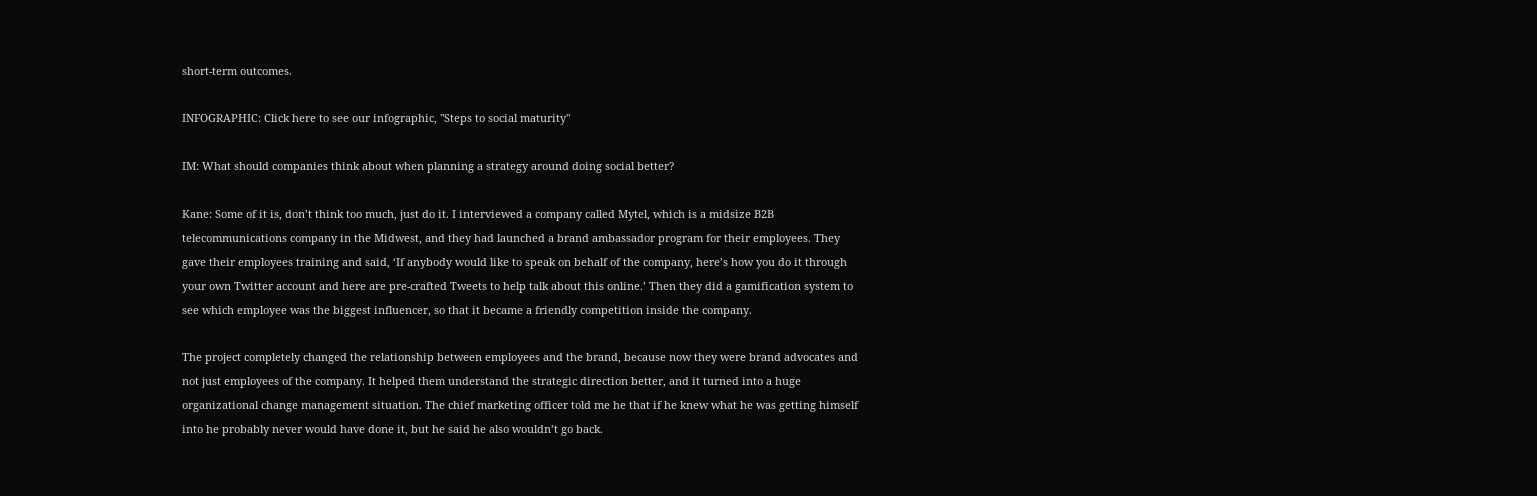short-term outcomes.

INFOGRAPHIC: Click here to see our infographic, "Steps to social maturity"

IM: What should companies think about when planning a strategy around doing social better?

Kane: Some of it is, don’t think too much, just do it. I interviewed a company called Mytel, which is a midsize B2B telecommunications company in the Midwest, and they had launched a brand ambassador program for their employees. They gave their employees training and said, ‘If anybody would like to speak on behalf of the company, here’s how you do it through your own Twitter account and here are pre-crafted Tweets to help talk about this online.’ Then they did a gamification system to see which employee was the biggest influencer, so that it became a friendly competition inside the company.

The project completely changed the relationship between employees and the brand, because now they were brand advocates and not just employees of the company. It helped them understand the strategic direction better, and it turned into a huge organizational change management situation. The chief marketing officer told me he that if he knew what he was getting himself into he probably never would have done it, but he said he also wouldn’t go back.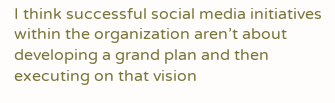I think successful social media initiatives within the organization aren’t about developing a grand plan and then executing on that vision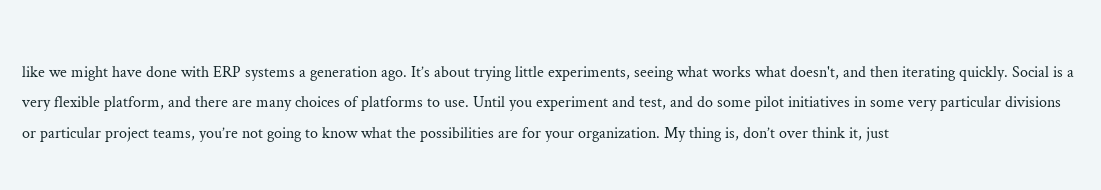like we might have done with ERP systems a generation ago. It’s about trying little experiments, seeing what works what doesn't, and then iterating quickly. Social is a very flexible platform, and there are many choices of platforms to use. Until you experiment and test, and do some pilot initiatives in some very particular divisions or particular project teams, you’re not going to know what the possibilities are for your organization. My thing is, don’t over think it, just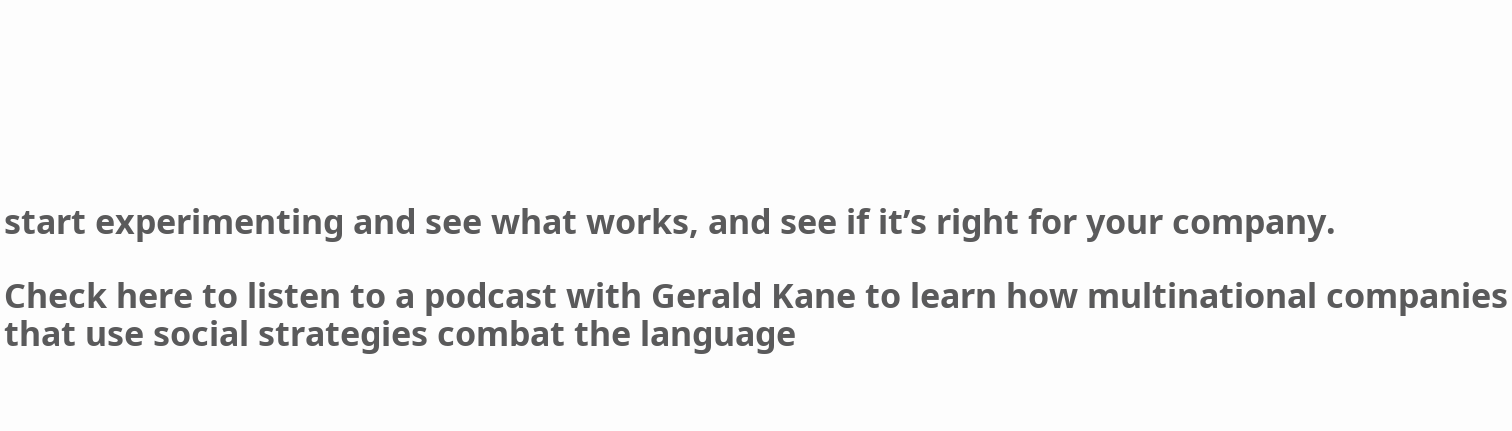start experimenting and see what works, and see if it’s right for your company.

Check here to listen to a podcast with Gerald Kane to learn how multinational companies that use social strategies combat the language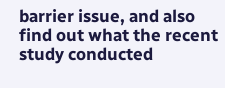barrier issue, and also find out what the recent study conducted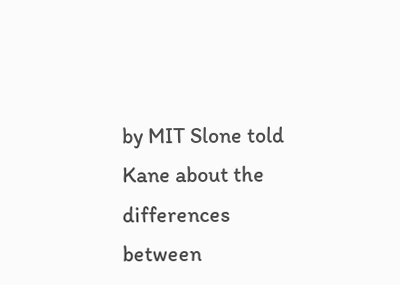by MIT Slone told Kane about the differences between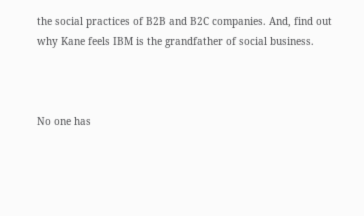the social practices of B2B and B2C companies. And, find out why Kane feels IBM is the grandfather of social business.



No one has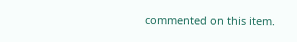commented on this item.